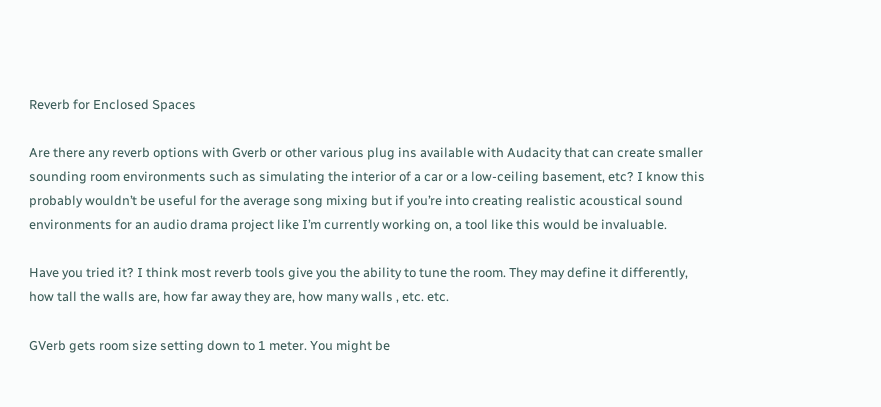Reverb for Enclosed Spaces

Are there any reverb options with Gverb or other various plug ins available with Audacity that can create smaller sounding room environments such as simulating the interior of a car or a low-ceiling basement, etc? I know this probably wouldn’t be useful for the average song mixing but if you’re into creating realistic acoustical sound environments for an audio drama project like I’m currently working on, a tool like this would be invaluable.

Have you tried it? I think most reverb tools give you the ability to tune the room. They may define it differently, how tall the walls are, how far away they are, how many walls , etc. etc.

GVerb gets room size setting down to 1 meter. You might be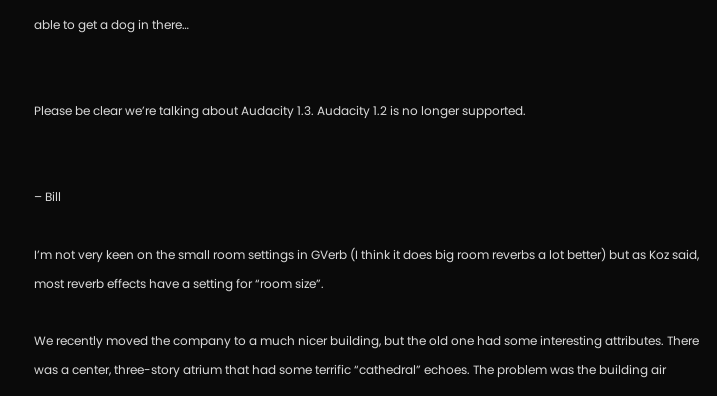able to get a dog in there…


Please be clear we’re talking about Audacity 1.3. Audacity 1.2 is no longer supported.


– Bill

I’m not very keen on the small room settings in GVerb (I think it does big room reverbs a lot better) but as Koz said, most reverb effects have a setting for “room size”.

We recently moved the company to a much nicer building, but the old one had some interesting attributes. There was a center, three-story atrium that had some terrific “cathedral” echoes. The problem was the building air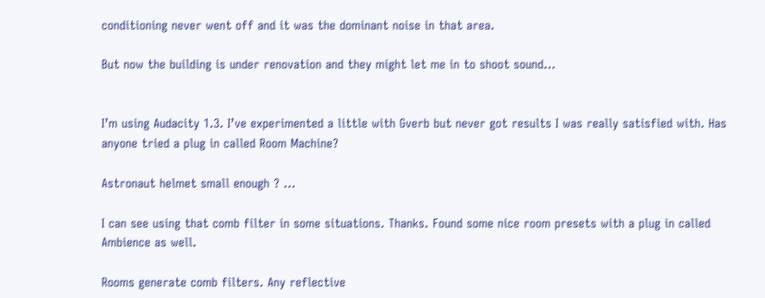conditioning never went off and it was the dominant noise in that area.

But now the building is under renovation and they might let me in to shoot sound…


I’m using Audacity 1.3. I’ve experimented a little with Gverb but never got results I was really satisfied with. Has anyone tried a plug in called Room Machine?

Astronaut helmet small enough ? …

I can see using that comb filter in some situations. Thanks. Found some nice room presets with a plug in called Ambience as well.

Rooms generate comb filters. Any reflective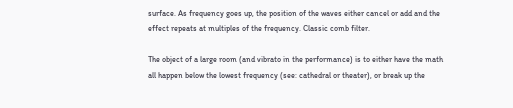surface. As frequency goes up, the position of the waves either cancel or add and the effect repeats at multiples of the frequency. Classic comb filter.

The object of a large room (and vibrato in the performance) is to either have the math all happen below the lowest frequency (see: cathedral or theater), or break up the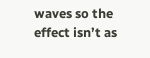waves so the effect isn’t as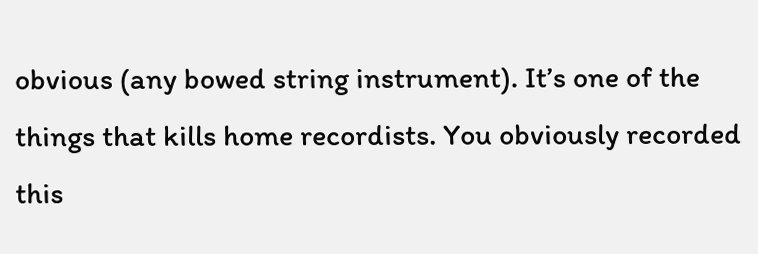obvious (any bowed string instrument). It’s one of the things that kills home recordists. You obviously recorded this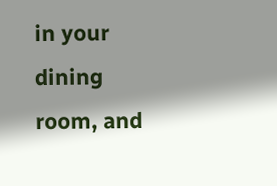in your dining room, and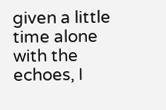given a little time alone with the echoes, I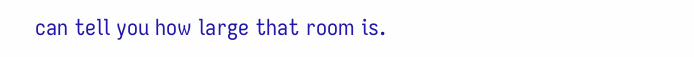can tell you how large that room is.